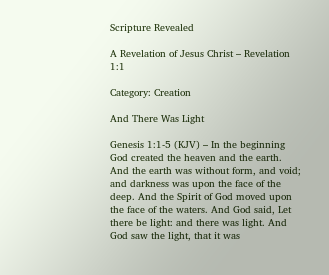Scripture Revealed

A Revelation of Jesus Christ – Revelation 1:1

Category: Creation

And There Was Light

Genesis 1:1-5 (KJV) – In the beginning God created the heaven and the earth. And the earth was without form, and void; and darkness was upon the face of the deep. And the Spirit of God moved upon the face of the waters. And God said, Let there be light: and there was light. And God saw the light, that it was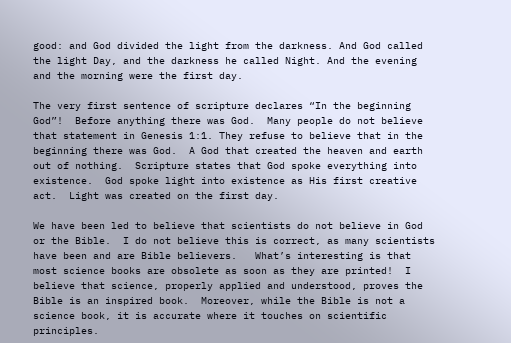good: and God divided the light from the darkness. And God called the light Day, and the darkness he called Night. And the evening and the morning were the first day.

The very first sentence of scripture declares “In the beginning God”!  Before anything there was God.  Many people do not believe that statement in Genesis 1:1. They refuse to believe that in the beginning there was God.  A God that created the heaven and earth out of nothing.  Scripture states that God spoke everything into existence.  God spoke light into existence as His first creative act.  Light was created on the first day.

We have been led to believe that scientists do not believe in God or the Bible.  I do not believe this is correct, as many scientists have been and are Bible believers.   What’s interesting is that most science books are obsolete as soon as they are printed!  I believe that science, properly applied and understood, proves the Bible is an inspired book.  Moreover, while the Bible is not a science book, it is accurate where it touches on scientific principles.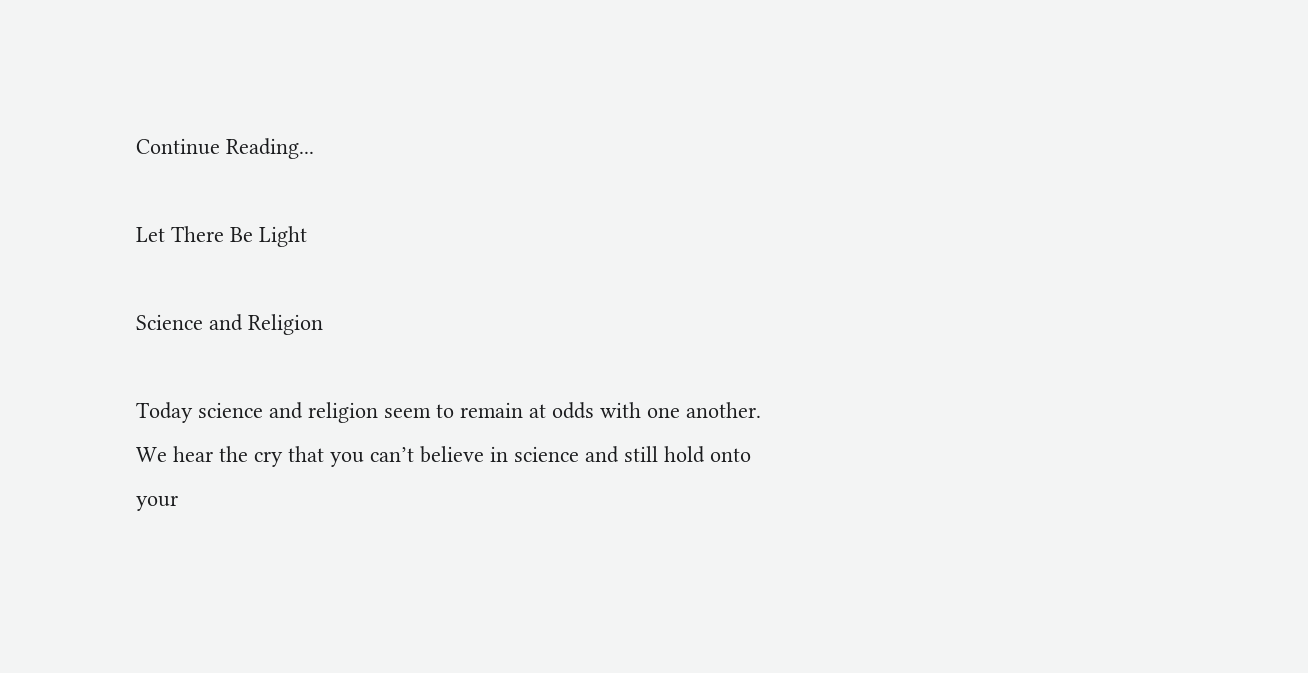Continue Reading...

Let There Be Light

Science and Religion

Today science and religion seem to remain at odds with one another. We hear the cry that you can’t believe in science and still hold onto your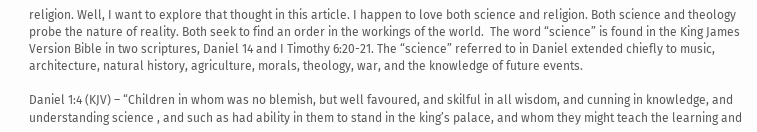religion. Well, I want to explore that thought in this article. I happen to love both science and religion. Both science and theology probe the nature of reality. Both seek to find an order in the workings of the world.  The word “science” is found in the King James Version Bible in two scriptures, Daniel 14 and I Timothy 6:20-21. The “science” referred to in Daniel extended chiefly to music, architecture, natural history, agriculture, morals, theology, war, and the knowledge of future events.

Daniel 1:4 (KJV) – “Children in whom was no blemish, but well favoured, and skilful in all wisdom, and cunning in knowledge, and understanding science , and such as had ability in them to stand in the king’s palace, and whom they might teach the learning and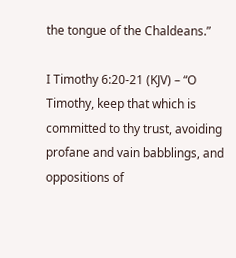the tongue of the Chaldeans.”

I Timothy 6:20-21 (KJV) – “O Timothy, keep that which is committed to thy trust, avoiding profane and vain babblings, and oppositions of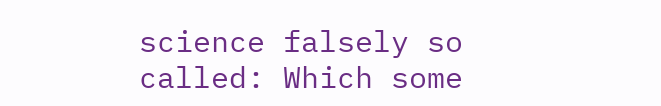science falsely so called: Which some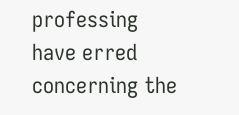professing have erred concerning the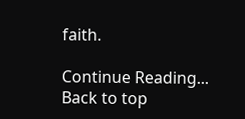faith.

Continue Reading...
Back to top